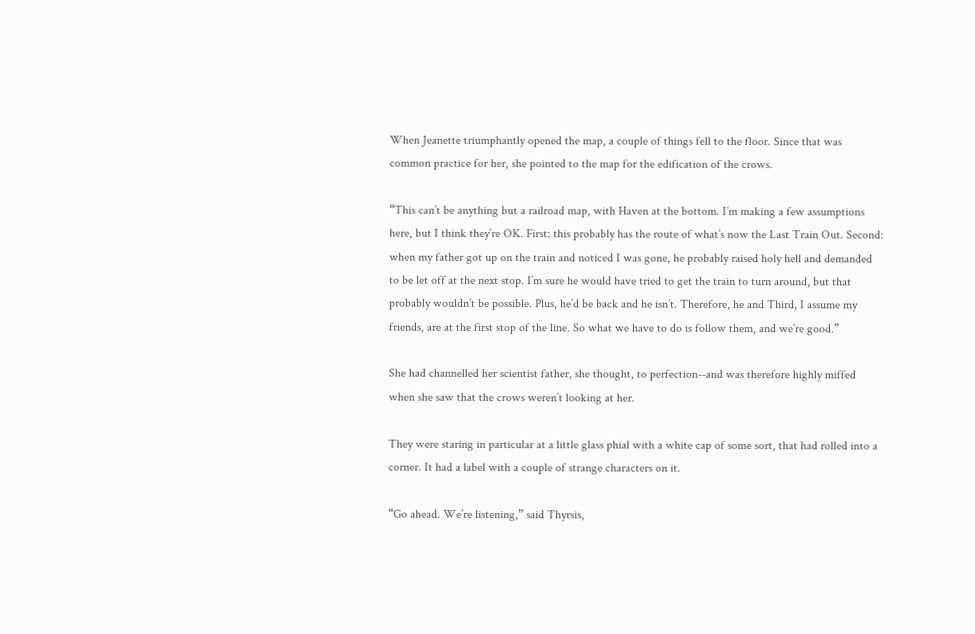When Jeanette triumphantly opened the map, a couple of things fell to the floor. Since that was common practice for her, she pointed to the map for the edification of the crows.

“This can’t be anything but a railroad map, with Haven at the bottom. I’m making a few assumptions here, but I think they’re OK. First: this probably has the route of what’s now the Last Train Out. Second: when my father got up on the train and noticed I was gone, he probably raised holy hell and demanded to be let off at the next stop. I’m sure he would have tried to get the train to turn around, but that probably wouldn’t be possible. Plus, he’d be back and he isn’t. Therefore, he and Third, I assume my friends, are at the first stop of the line. So what we have to do is follow them, and we’re good.”

She had channelled her scientist father, she thought, to perfection--and was therefore highly miffed when she saw that the crows weren’t looking at her.

They were staring in particular at a little glass phial with a white cap of some sort, that had rolled into a corner. It had a label with a couple of strange characters on it.

“Go ahead. We’re listening,” said Thyrsis,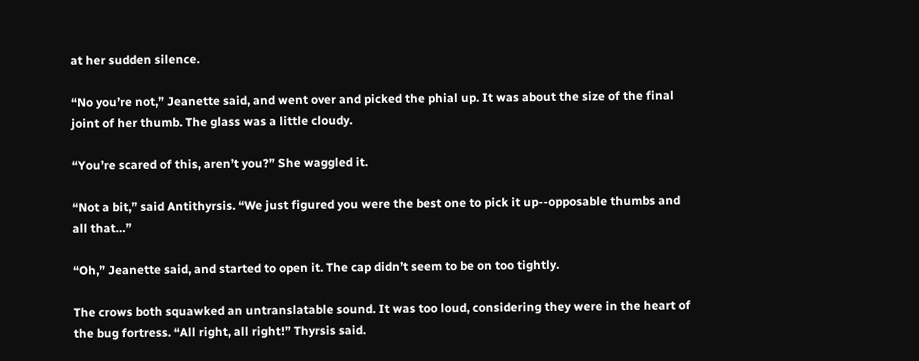at her sudden silence.

“No you’re not,” Jeanette said, and went over and picked the phial up. It was about the size of the final joint of her thumb. The glass was a little cloudy.

“You’re scared of this, aren’t you?” She waggled it.

“Not a bit,” said Antithyrsis. “We just figured you were the best one to pick it up--opposable thumbs and all that…”

“Oh,” Jeanette said, and started to open it. The cap didn’t seem to be on too tightly.

The crows both squawked an untranslatable sound. It was too loud, considering they were in the heart of the bug fortress. “All right, all right!” Thyrsis said.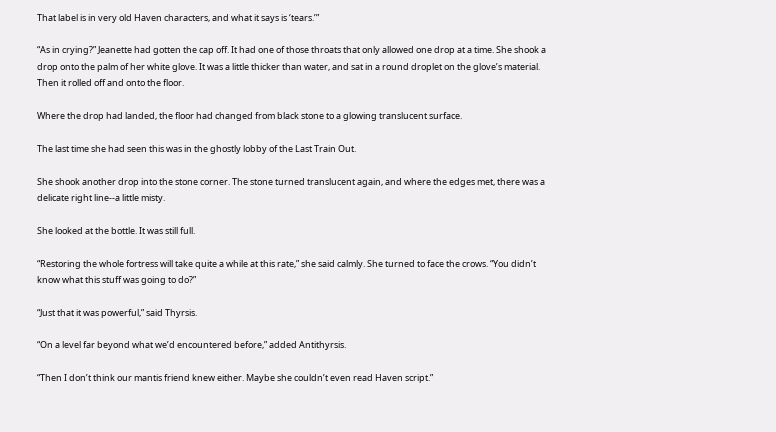That label is in very old Haven characters, and what it says is ‘tears.’”

“As in crying?” Jeanette had gotten the cap off. It had one of those throats that only allowed one drop at a time. She shook a drop onto the palm of her white glove. It was a little thicker than water, and sat in a round droplet on the glove’s material. Then it rolled off and onto the floor.

Where the drop had landed, the floor had changed from black stone to a glowing translucent surface.

The last time she had seen this was in the ghostly lobby of the Last Train Out.

She shook another drop into the stone corner. The stone turned translucent again, and where the edges met, there was a delicate right line--a little misty.

She looked at the bottle. It was still full.

“Restoring the whole fortress will take quite a while at this rate,” she said calmly. She turned to face the crows. “You didn’t know what this stuff was going to do?”

“Just that it was powerful,” said Thyrsis.

“On a level far beyond what we’d encountered before,” added Antithyrsis.

“Then I don’t think our mantis friend knew either. Maybe she couldn’t even read Haven script.”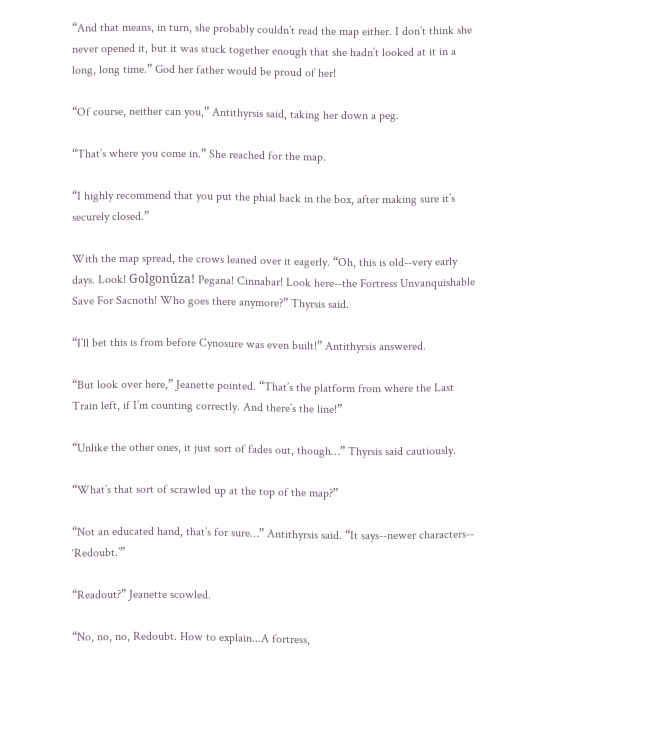“And that means, in turn, she probably couldn’t read the map either. I don’t think she never opened it, but it was stuck together enough that she hadn’t looked at it in a long, long time.” God her father would be proud of her!

“Of course, neither can you,” Antithyrsis said, taking her down a peg.

“That’s where you come in.” She reached for the map.

“I highly recommend that you put the phial back in the box, after making sure it’s securely closed.”

With the map spread, the crows leaned over it eagerly. “Oh, this is old--very early days. Look! Golgonûza! Pegana! Cinnabar! Look here--the Fortress Unvanquishable Save For Sacnoth! Who goes there anymore?” Thyrsis said.

“I’ll bet this is from before Cynosure was even built!” Antithyrsis answered.

“But look over here,” Jeanette pointed. “That’s the platform from where the Last Train left, if I’m counting correctly. And there’s the line!”

“Unlike the other ones, it just sort of fades out, though…” Thyrsis said cautiously.

“What’s that sort of scrawled up at the top of the map?”

“Not an educated hand, that’s for sure…” Antithyrsis said. “It says--newer characters-- ‘Redoubt.’”

“Readout?” Jeanette scowled.

“No, no, no, Redoubt. How to explain...A fortress,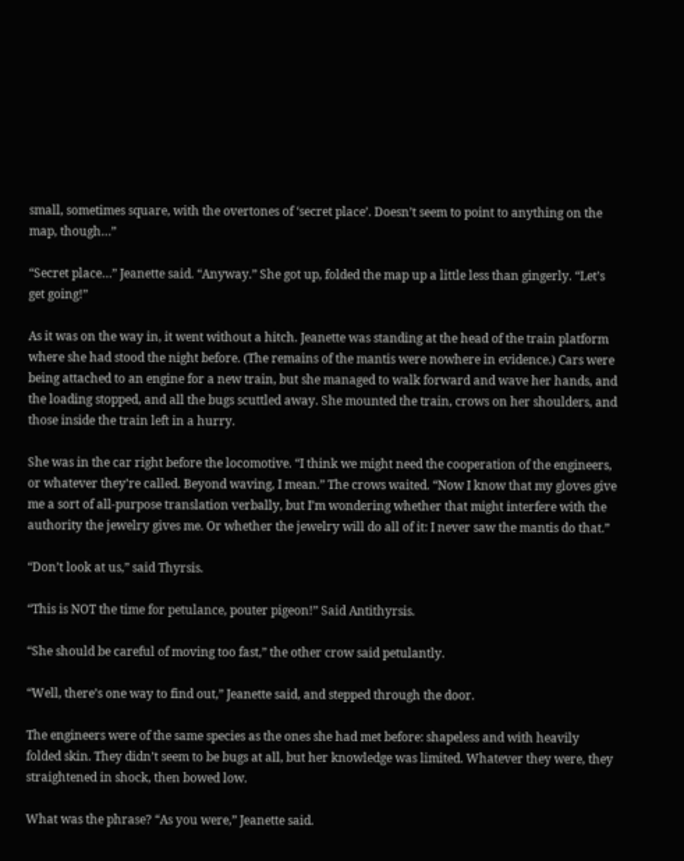small, sometimes square, with the overtones of ‘secret place’. Doesn’t seem to point to anything on the map, though…”

“Secret place…” Jeanette said. “Anyway.” She got up, folded the map up a little less than gingerly. “Let’s get going!”

As it was on the way in, it went without a hitch. Jeanette was standing at the head of the train platform where she had stood the night before. (The remains of the mantis were nowhere in evidence.) Cars were being attached to an engine for a new train, but she managed to walk forward and wave her hands, and the loading stopped, and all the bugs scuttled away. She mounted the train, crows on her shoulders, and those inside the train left in a hurry.

She was in the car right before the locomotive. “I think we might need the cooperation of the engineers, or whatever they’re called. Beyond waving, I mean.” The crows waited. “Now I know that my gloves give me a sort of all-purpose translation verbally, but I’m wondering whether that might interfere with the authority the jewelry gives me. Or whether the jewelry will do all of it: I never saw the mantis do that.”

“Don’t look at us,” said Thyrsis.

“This is NOT the time for petulance, pouter pigeon!” Said Antithyrsis.

“She should be careful of moving too fast,” the other crow said petulantly.

“Well, there’s one way to find out,” Jeanette said, and stepped through the door.

The engineers were of the same species as the ones she had met before: shapeless and with heavily folded skin. They didn’t seem to be bugs at all, but her knowledge was limited. Whatever they were, they straightened in shock, then bowed low.

What was the phrase? “As you were,” Jeanette said.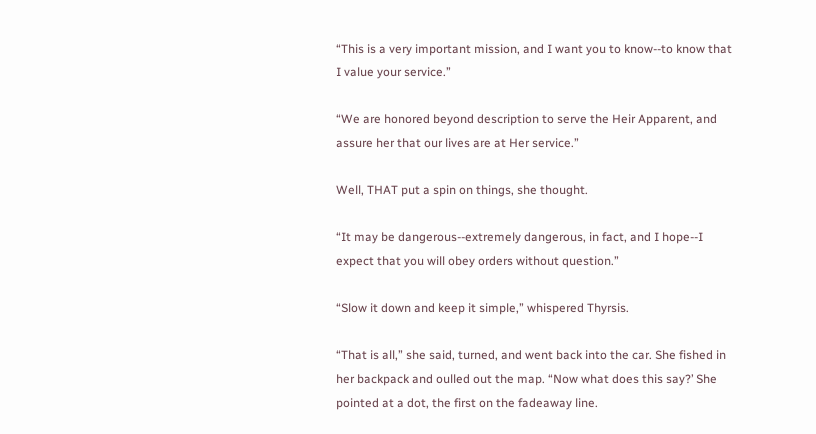“This is a very important mission, and I want you to know--to know that I value your service.”

“We are honored beyond description to serve the Heir Apparent, and assure her that our lives are at Her service.”

Well, THAT put a spin on things, she thought.

“It may be dangerous--extremely dangerous, in fact, and I hope--I expect that you will obey orders without question.”

“Slow it down and keep it simple,” whispered Thyrsis.

“That is all,” she said, turned, and went back into the car. She fished in her backpack and oulled out the map. “Now what does this say?’ She pointed at a dot, the first on the fadeaway line.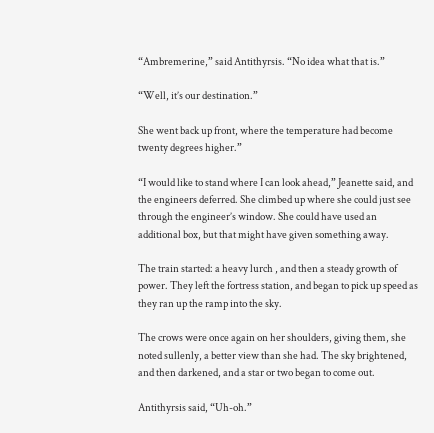“Ambremerine,” said Antithyrsis. “No idea what that is.”

“Well, it’s our destination.”

She went back up front, where the temperature had become twenty degrees higher.”

“I would like to stand where I can look ahead,” Jeanette said, and the engineers deferred. She climbed up where she could just see through the engineer’s window. She could have used an additional box, but that might have given something away.

The train started: a heavy lurch , and then a steady growth of power. They left the fortress station, and began to pick up speed as they ran up the ramp into the sky.

The crows were once again on her shoulders, giving them, she noted sullenly, a better view than she had. The sky brightened, and then darkened, and a star or two began to come out.

Antithyrsis said, “Uh-oh.”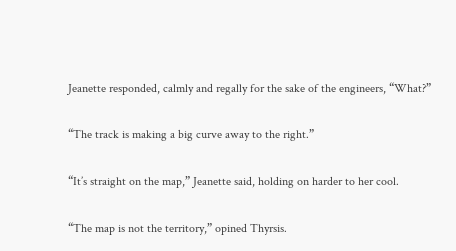Jeanette responded, calmly and regally for the sake of the engineers, “What?”

“The track is making a big curve away to the right.”

“It’s straight on the map,” Jeanette said, holding on harder to her cool.

“The map is not the territory,” opined Thyrsis.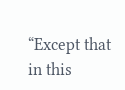“Except that in this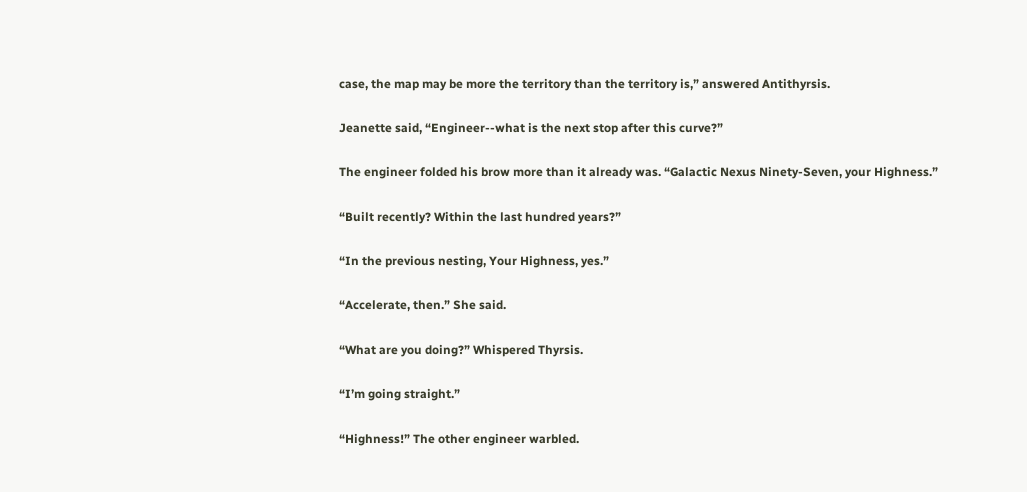case, the map may be more the territory than the territory is,” answered Antithyrsis.

Jeanette said, “Engineer--what is the next stop after this curve?”

The engineer folded his brow more than it already was. “Galactic Nexus Ninety-Seven, your Highness.”

“Built recently? Within the last hundred years?”

“In the previous nesting, Your Highness, yes.”

“Accelerate, then.” She said.

“What are you doing?” Whispered Thyrsis.

“I’m going straight.”

“Highness!” The other engineer warbled.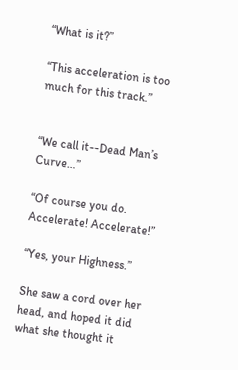“What is it?”

“This acceleration is too much for this track.”


“We call it--Dead Man’s Curve…”

“Of course you do. Accelerate! Accelerate!”

“Yes, your Highness.”

She saw a cord over her head, and hoped it did what she thought it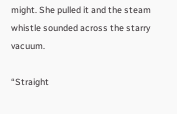might. She pulled it and the steam whistle sounded across the starry vacuum.

“Straight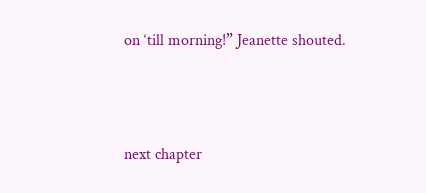on ‘till morning!” Jeanette shouted.




next chapter